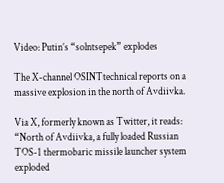Video: Putin’s “solntsepek” explodes

The X-channel OSINTtechnical reports on a massive explosion in the north of Avdiivka.

Via X, formerly known as Twitter, it reads: “North of Avdiivka, a fully loaded Russian TOS-1 thermobaric missile launcher system exploded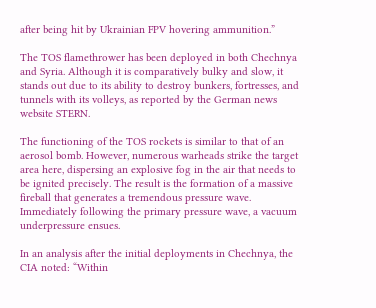after being hit by Ukrainian FPV hovering ammunition.”

The TOS flamethrower has been deployed in both Chechnya and Syria. Although it is comparatively bulky and slow, it stands out due to its ability to destroy bunkers, fortresses, and tunnels with its volleys, as reported by the German news website STERN.

The functioning of the TOS rockets is similar to that of an aerosol bomb. However, numerous warheads strike the target area here, dispersing an explosive fog in the air that needs to be ignited precisely. The result is the formation of a massive fireball that generates a tremendous pressure wave. Immediately following the primary pressure wave, a vacuum underpressure ensues.

In an analysis after the initial deployments in Chechnya, the CIA noted: “Within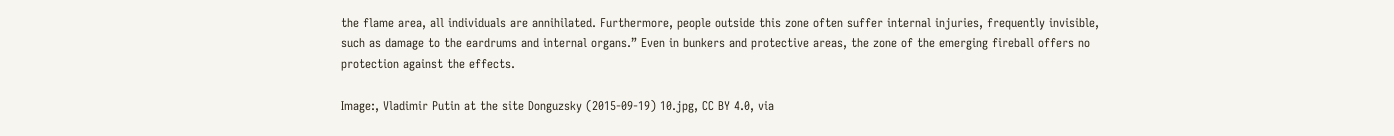the flame area, all individuals are annihilated. Furthermore, people outside this zone often suffer internal injuries, frequently invisible, such as damage to the eardrums and internal organs.” Even in bunkers and protective areas, the zone of the emerging fireball offers no protection against the effects.

Image:, Vladimir Putin at the site Donguzsky (2015-09-19) 10.jpg, CC BY 4.0, via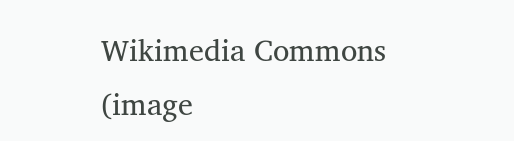Wikimedia Commons (image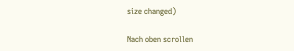size changed)

Nach oben scrollen